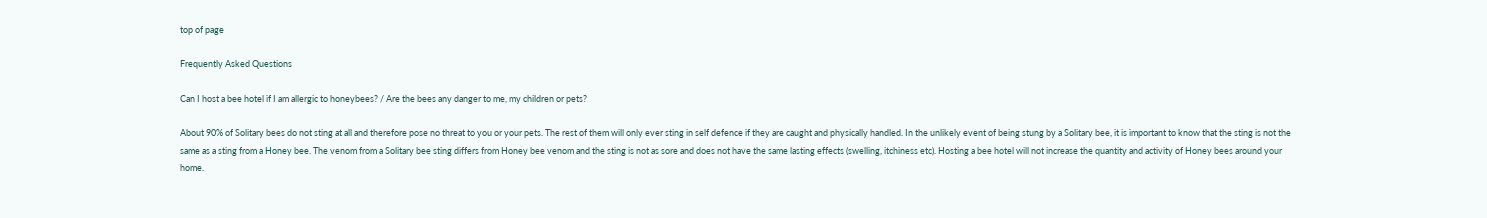top of page

Frequently Asked Questions

Can I host a bee hotel if I am allergic to honeybees? / Are the bees any danger to me, my children or pets?

About 90% of Solitary bees do not sting at all and therefore pose no threat to you or your pets. The rest of them will only ever sting in self defence if they are caught and physically handled. In the unlikely event of being stung by a Solitary bee, it is important to know that the sting is not the same as a sting from a Honey bee. The venom from a Solitary bee sting differs from Honey bee venom and the sting is not as sore and does not have the same lasting effects (swelling, itchiness etc). Hosting a bee hotel will not increase the quantity and activity of Honey bees around your home.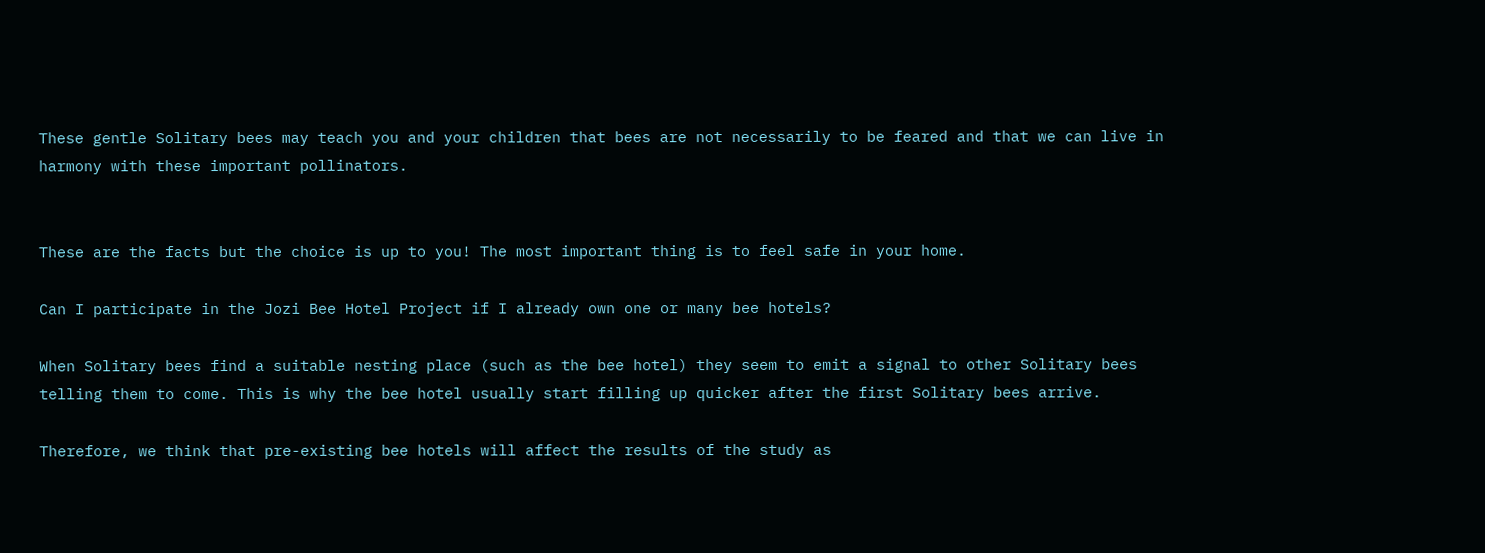These gentle Solitary bees may teach you and your children that bees are not necessarily to be feared and that we can live in harmony with these important pollinators.


These are the facts but the choice is up to you! The most important thing is to feel safe in your home.

Can I participate in the Jozi Bee Hotel Project if I already own one or many bee hotels?

When Solitary bees find a suitable nesting place (such as the bee hotel) they seem to emit a signal to other Solitary bees telling them to come. This is why the bee hotel usually start filling up quicker after the first Solitary bees arrive.

Therefore, we think that pre-existing bee hotels will affect the results of the study as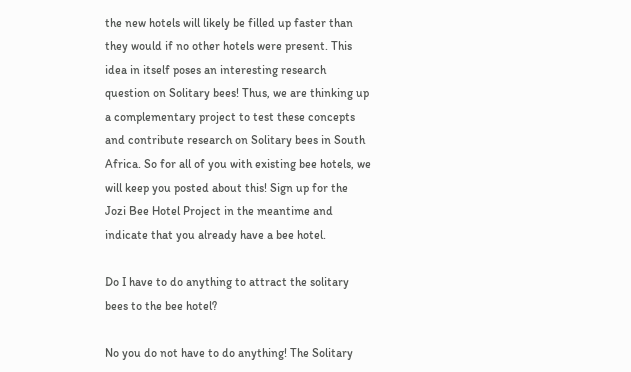the new hotels will likely be filled up faster than they would if no other hotels were present. This idea in itself poses an interesting research question on Solitary bees! Thus, we are thinking up  a complementary project to test these concepts and contribute research on Solitary bees in South Africa. So for all of you with existing bee hotels, we will keep you posted about this! Sign up for the Jozi Bee Hotel Project in the meantime and indicate that you already have a bee hotel.

Do I have to do anything to attract the solitary bees to the bee hotel?

No you do not have to do anything! The Solitary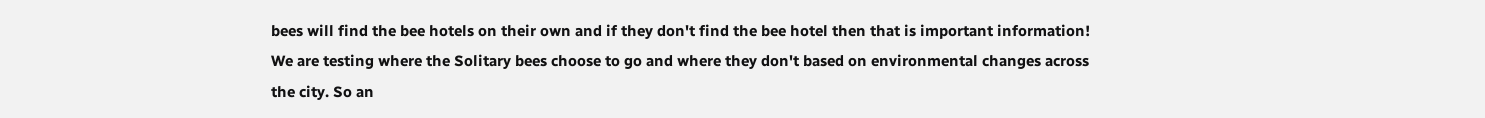bees will find the bee hotels on their own and if they don't find the bee hotel then that is important information! We are testing where the Solitary bees choose to go and where they don't based on environmental changes across the city. So an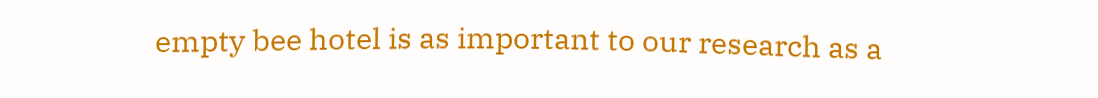empty bee hotel is as important to our research as a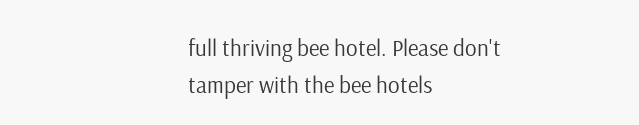full thriving bee hotel. Please don't tamper with the bee hotels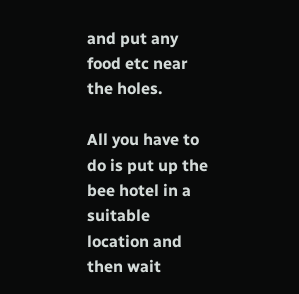and put any food etc near the holes.

All you have to do is put up the bee hotel in a suitable location and then wait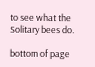to see what the Solitary bees do.

bottom of page